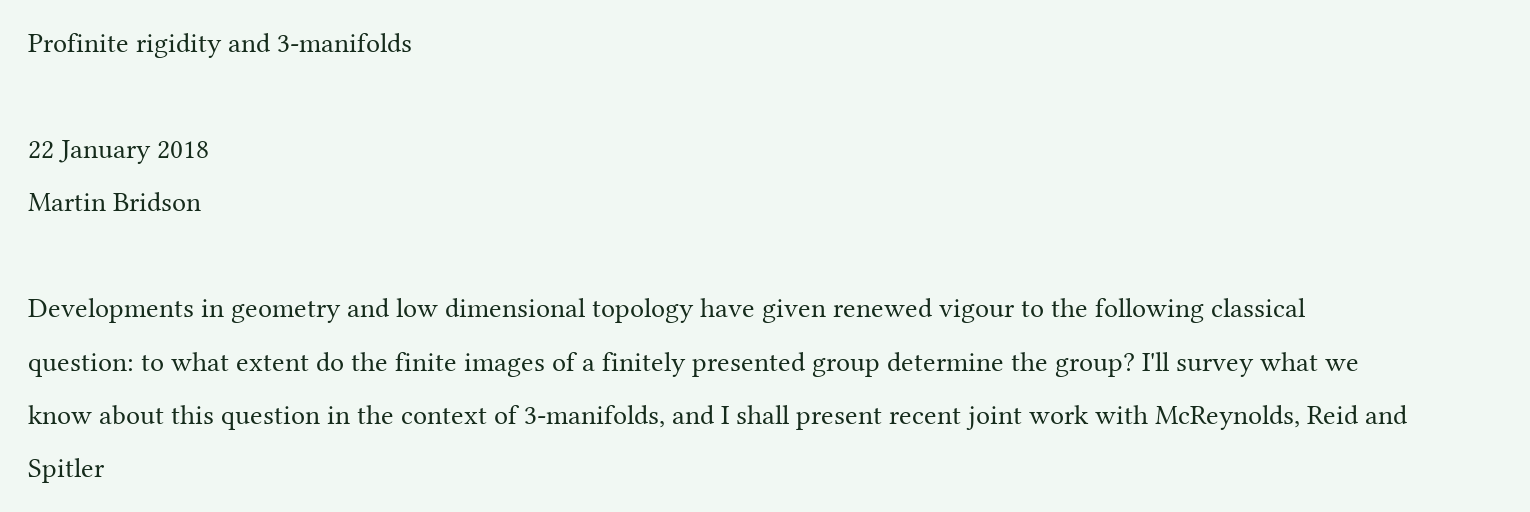Profinite rigidity and 3-manifolds

22 January 2018
Martin Bridson

Developments in geometry and low dimensional topology have given renewed vigour to the following classical question: to what extent do the finite images of a finitely presented group determine the group? I'll survey what we know about this question in the context of 3-manifolds, and I shall present recent joint work with McReynolds, Reid and Spitler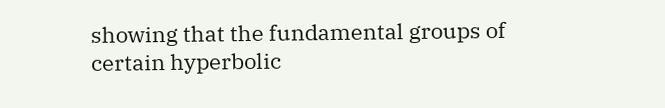showing that the fundamental groups of certain hyperbolic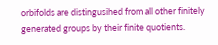orbifolds are distingusihed from all other finitely generated groups by their finite quotients.